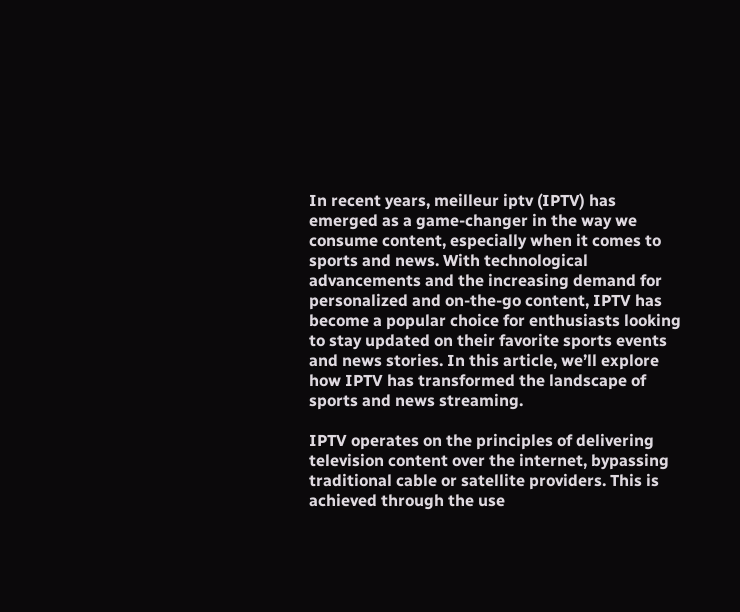In recent years, meilleur iptv (IPTV) has emerged as a game-changer in the way we consume content, especially when it comes to sports and news. With technological advancements and the increasing demand for personalized and on-the-go content, IPTV has become a popular choice for enthusiasts looking to stay updated on their favorite sports events and news stories. In this article, we’ll explore how IPTV has transformed the landscape of sports and news streaming.

IPTV operates on the principles of delivering television content over the internet, bypassing traditional cable or satellite providers. This is achieved through the use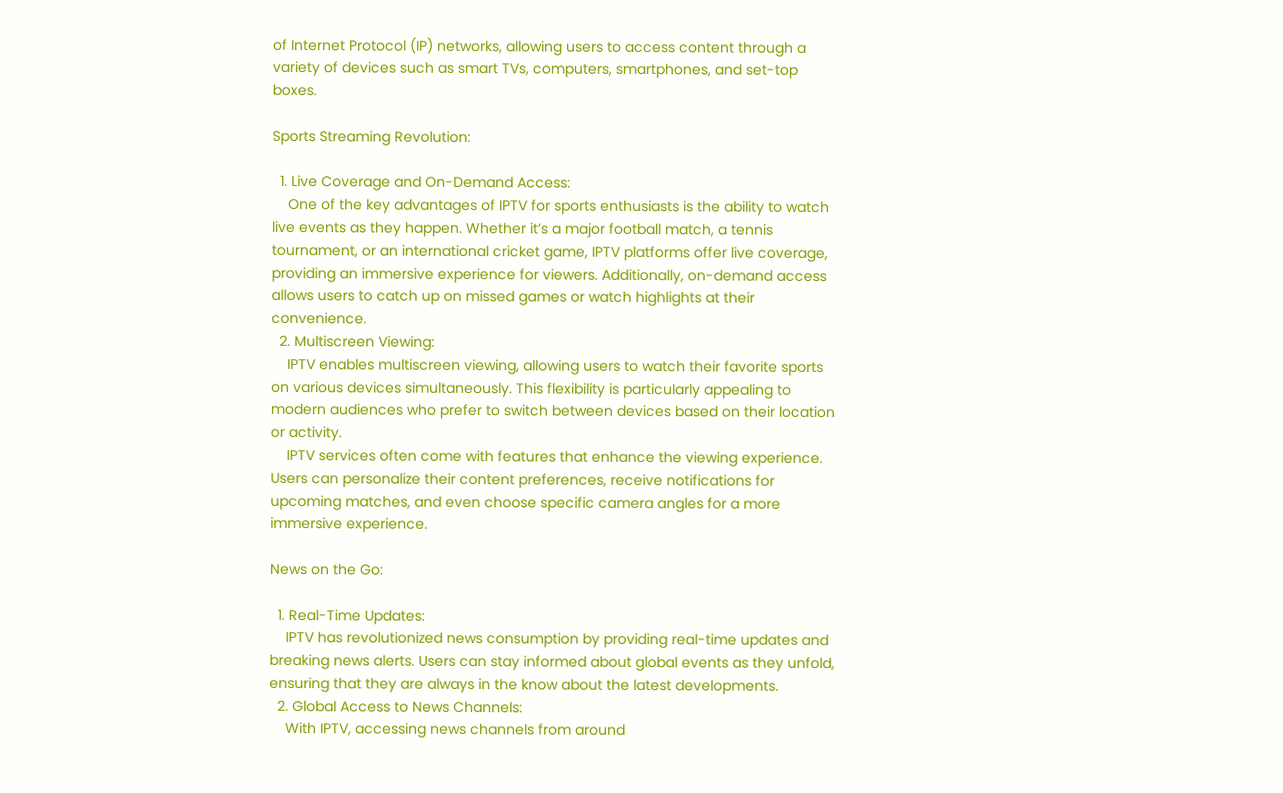of Internet Protocol (IP) networks, allowing users to access content through a variety of devices such as smart TVs, computers, smartphones, and set-top boxes.

Sports Streaming Revolution:

  1. Live Coverage and On-Demand Access:
    One of the key advantages of IPTV for sports enthusiasts is the ability to watch live events as they happen. Whether it’s a major football match, a tennis tournament, or an international cricket game, IPTV platforms offer live coverage, providing an immersive experience for viewers. Additionally, on-demand access allows users to catch up on missed games or watch highlights at their convenience.
  2. Multiscreen Viewing:
    IPTV enables multiscreen viewing, allowing users to watch their favorite sports on various devices simultaneously. This flexibility is particularly appealing to modern audiences who prefer to switch between devices based on their location or activity.
    IPTV services often come with features that enhance the viewing experience. Users can personalize their content preferences, receive notifications for upcoming matches, and even choose specific camera angles for a more immersive experience.

News on the Go:

  1. Real-Time Updates:
    IPTV has revolutionized news consumption by providing real-time updates and breaking news alerts. Users can stay informed about global events as they unfold, ensuring that they are always in the know about the latest developments.
  2. Global Access to News Channels:
    With IPTV, accessing news channels from around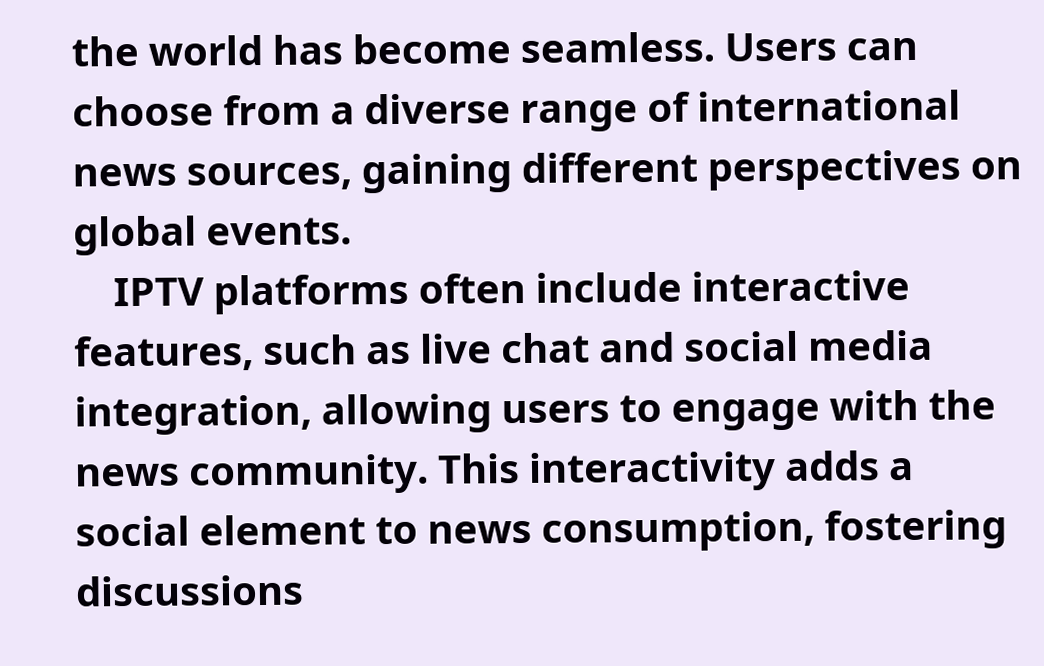the world has become seamless. Users can choose from a diverse range of international news sources, gaining different perspectives on global events.
    IPTV platforms often include interactive features, such as live chat and social media integration, allowing users to engage with the news community. This interactivity adds a social element to news consumption, fostering discussions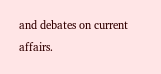and debates on current affairs.